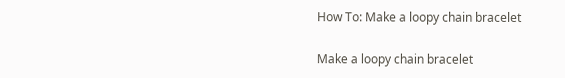How To: Make a loopy chain bracelet

Make a loopy chain bracelet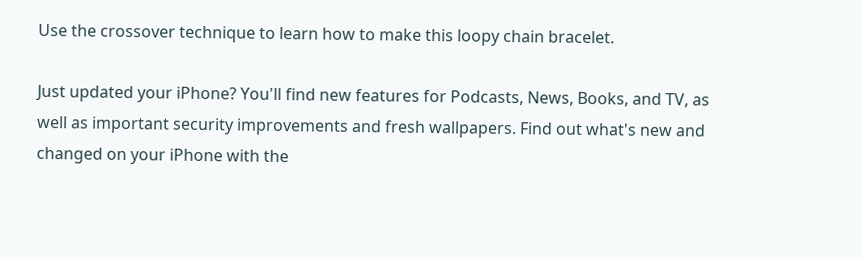Use the crossover technique to learn how to make this loopy chain bracelet.

Just updated your iPhone? You'll find new features for Podcasts, News, Books, and TV, as well as important security improvements and fresh wallpapers. Find out what's new and changed on your iPhone with the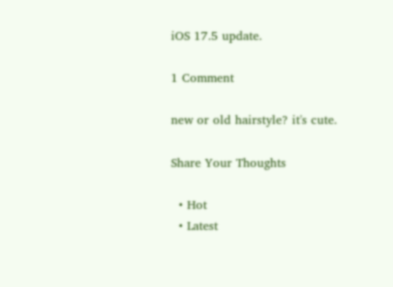iOS 17.5 update.

1 Comment

new or old hairstyle? it's cute.

Share Your Thoughts

  • Hot
  • Latest